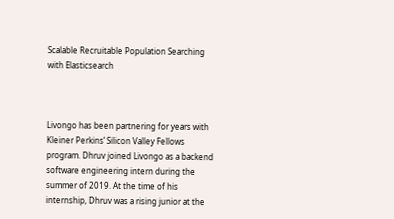Scalable Recruitable Population Searching with Elasticsearch



Livongo has been partnering for years with Kleiner Perkins’ Silicon Valley Fellows program. Dhruv joined Livongo as a backend software engineering intern during the summer of 2019. At the time of his internship, Dhruv was a rising junior at the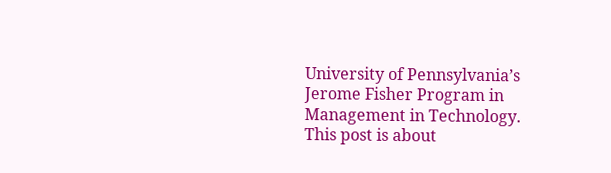University of Pennsylvania’s Jerome Fisher Program in Management in Technology. This post is about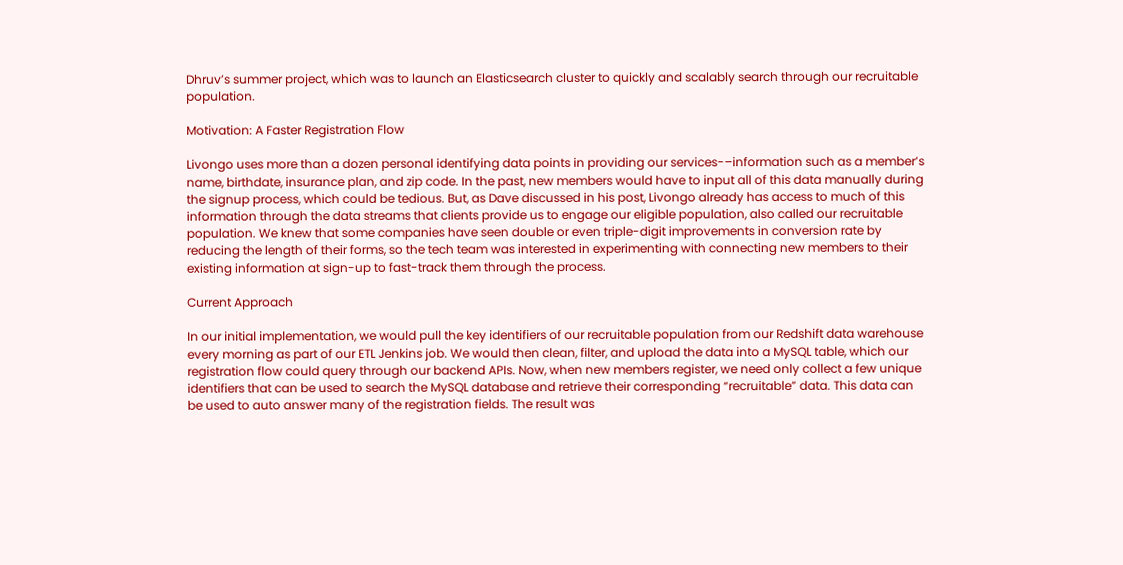Dhruv’s summer project, which was to launch an Elasticsearch cluster to quickly and scalably search through our recruitable population.

Motivation: A Faster Registration Flow

Livongo uses more than a dozen personal identifying data points in providing our services-–information such as a member’s name, birthdate, insurance plan, and zip code. In the past, new members would have to input all of this data manually during the signup process, which could be tedious. But, as Dave discussed in his post, Livongo already has access to much of this information through the data streams that clients provide us to engage our eligible population, also called our recruitable population. We knew that some companies have seen double or even triple-digit improvements in conversion rate by reducing the length of their forms, so the tech team was interested in experimenting with connecting new members to their existing information at sign-up to fast-track them through the process.

Current Approach

In our initial implementation, we would pull the key identifiers of our recruitable population from our Redshift data warehouse every morning as part of our ETL Jenkins job. We would then clean, filter, and upload the data into a MySQL table, which our registration flow could query through our backend APIs. Now, when new members register, we need only collect a few unique identifiers that can be used to search the MySQL database and retrieve their corresponding “recruitable” data. This data can be used to auto answer many of the registration fields. The result was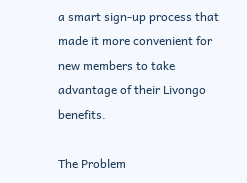a smart sign-up process that made it more convenient for new members to take advantage of their Livongo benefits.

The Problem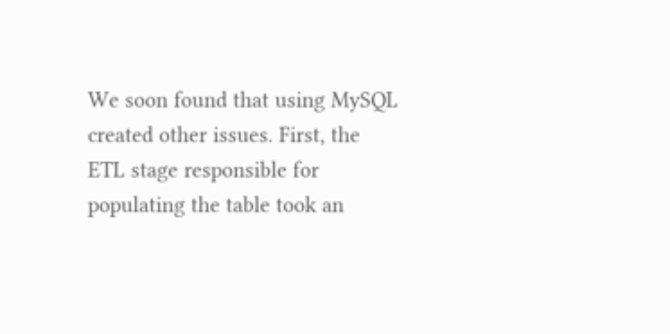We soon found that using MySQL created other issues. First, the ETL stage responsible for populating the table took an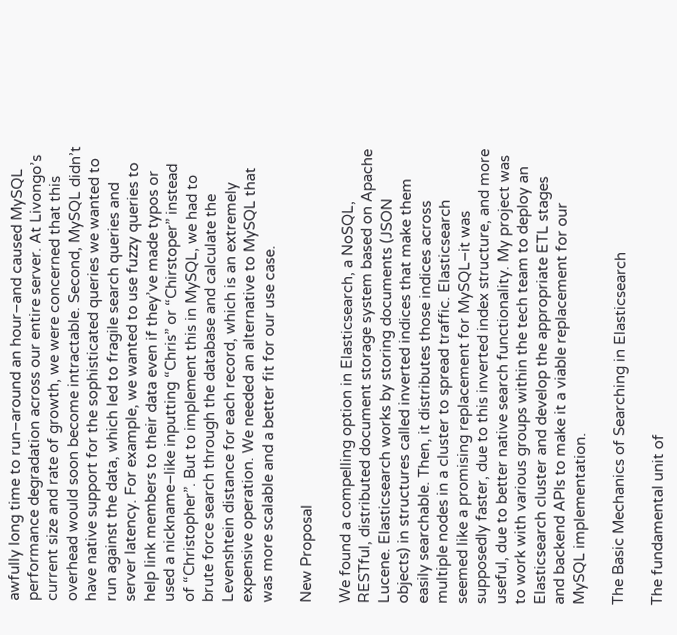awfully long time to run–around an hour–and caused MySQL performance degradation across our entire server. At Livongo’s current size and rate of growth, we were concerned that this overhead would soon become intractable. Second, MySQL didn’t have native support for the sophisticated queries we wanted to run against the data, which led to fragile search queries and server latency. For example, we wanted to use fuzzy queries to help link members to their data even if they’ve made typos or used a nickname–like inputting “Chris” or “Chirstoper” instead of “Christopher”. But to implement this in MySQL, we had to brute force search through the database and calculate the Levenshtein distance for each record, which is an extremely expensive operation. We needed an alternative to MySQL that was more scalable and a better fit for our use case.

New Proposal

We found a compelling option in Elasticsearch, a NoSQL, RESTful, distributed document storage system based on Apache Lucene. Elasticsearch works by storing documents (JSON objects) in structures called inverted indices that make them easily searchable. Then, it distributes those indices across multiple nodes in a cluster to spread traffic. Elasticsearch seemed like a promising replacement for MySQL–it was supposedly faster, due to this inverted index structure, and more useful, due to better native search functionality. My project was to work with various groups within the tech team to deploy an Elasticsearch cluster and develop the appropriate ETL stages and backend APIs to make it a viable replacement for our MySQL implementation.

The Basic Mechanics of Searching in Elasticsearch

The fundamental unit of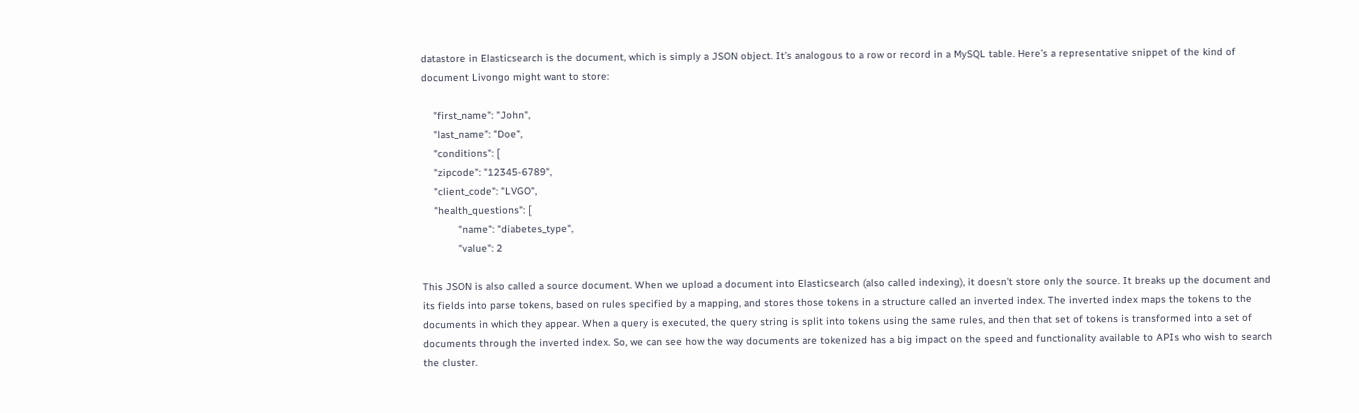datastore in Elasticsearch is the document, which is simply a JSON object. It’s analogous to a row or record in a MySQL table. Here’s a representative snippet of the kind of document Livongo might want to store:

    "first_name": "John",
    "last_name": "Doe",
    "conditions": [
    "zipcode": "12345-6789",
    "client_code": "LVGO",
    "health_questions": [
            "name": "diabetes_type",
            "value": 2

This JSON is also called a source document. When we upload a document into Elasticsearch (also called indexing), it doesn’t store only the source. It breaks up the document and its fields into parse tokens, based on rules specified by a mapping, and stores those tokens in a structure called an inverted index. The inverted index maps the tokens to the documents in which they appear. When a query is executed, the query string is split into tokens using the same rules, and then that set of tokens is transformed into a set of documents through the inverted index. So, we can see how the way documents are tokenized has a big impact on the speed and functionality available to APIs who wish to search the cluster.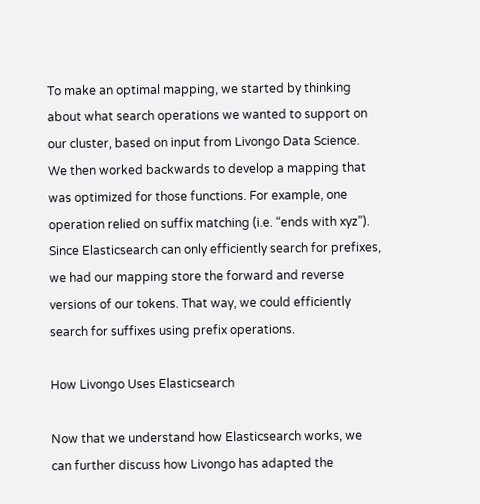To make an optimal mapping, we started by thinking about what search operations we wanted to support on our cluster, based on input from Livongo Data Science. We then worked backwards to develop a mapping that was optimized for those functions. For example, one operation relied on suffix matching (i.e. “ends with xyz”). Since Elasticsearch can only efficiently search for prefixes, we had our mapping store the forward and reverse versions of our tokens. That way, we could efficiently search for suffixes using prefix operations.

How Livongo Uses Elasticsearch

Now that we understand how Elasticsearch works, we can further discuss how Livongo has adapted the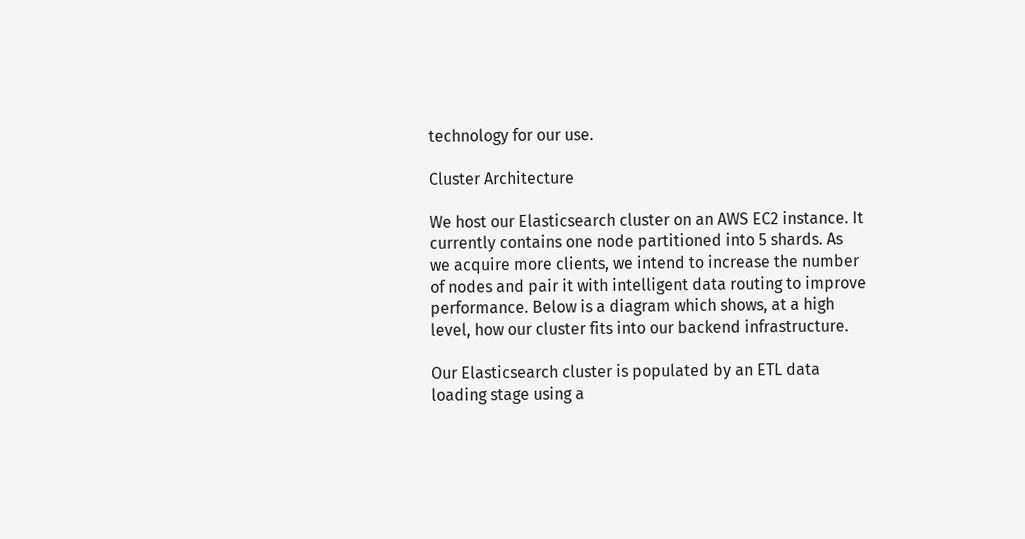technology for our use.

Cluster Architecture

We host our Elasticsearch cluster on an AWS EC2 instance. It currently contains one node partitioned into 5 shards. As we acquire more clients, we intend to increase the number of nodes and pair it with intelligent data routing to improve performance. Below is a diagram which shows, at a high level, how our cluster fits into our backend infrastructure.

Our Elasticsearch cluster is populated by an ETL data loading stage using a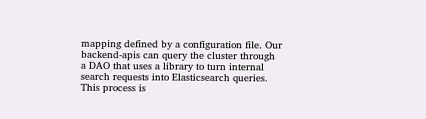mapping defined by a configuration file. Our backend-apis can query the cluster through a DAO that uses a library to turn internal search requests into Elasticsearch queries. This process is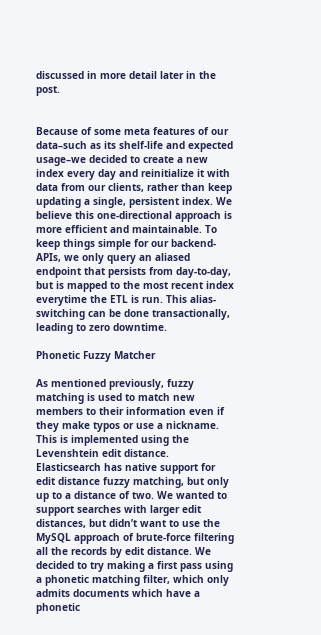discussed in more detail later in the post.


Because of some meta features of our data–such as its shelf-life and expected usage–we decided to create a new index every day and reinitialize it with data from our clients, rather than keep updating a single, persistent index. We believe this one-directional approach is more efficient and maintainable. To keep things simple for our backend-APIs, we only query an aliased endpoint that persists from day-to-day, but is mapped to the most recent index everytime the ETL is run. This alias-switching can be done transactionally, leading to zero downtime.

Phonetic Fuzzy Matcher

As mentioned previously, fuzzy matching is used to match new members to their information even if they make typos or use a nickname. This is implemented using the Levenshtein edit distance. Elasticsearch has native support for edit distance fuzzy matching, but only up to a distance of two. We wanted to support searches with larger edit distances, but didn’t want to use the MySQL approach of brute-force filtering all the records by edit distance. We decided to try making a first pass using a phonetic matching filter, which only admits documents which have a phonetic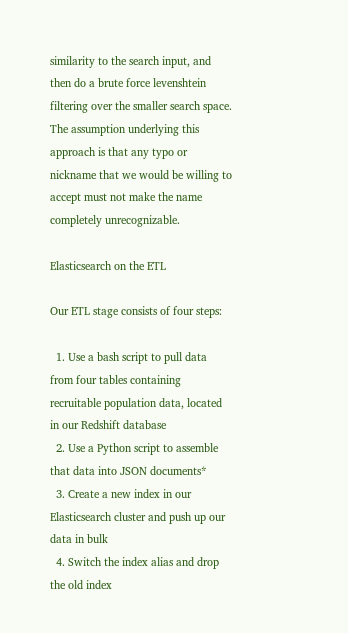similarity to the search input, and then do a brute force levenshtein filtering over the smaller search space. The assumption underlying this approach is that any typo or nickname that we would be willing to accept must not make the name completely unrecognizable.

Elasticsearch on the ETL

Our ETL stage consists of four steps:

  1. Use a bash script to pull data from four tables containing recruitable population data, located in our Redshift database
  2. Use a Python script to assemble that data into JSON documents*
  3. Create a new index in our Elasticsearch cluster and push up our data in bulk
  4. Switch the index alias and drop the old index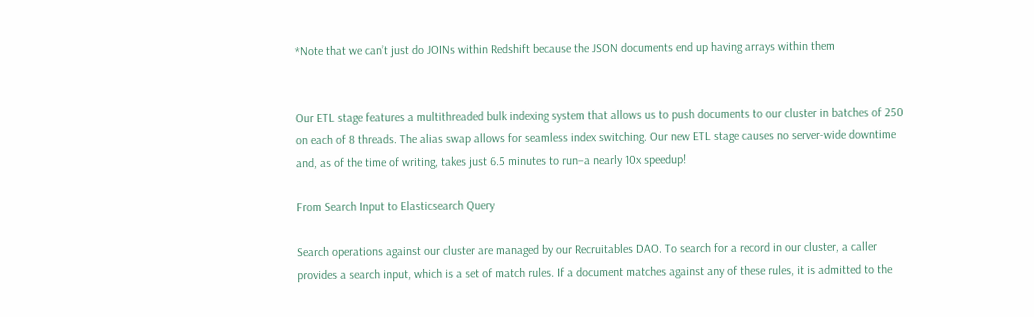*Note that we can’t just do JOINs within Redshift because the JSON documents end up having arrays within them


Our ETL stage features a multithreaded bulk indexing system that allows us to push documents to our cluster in batches of 250 on each of 8 threads. The alias swap allows for seamless index switching. Our new ETL stage causes no server-wide downtime and, as of the time of writing, takes just 6.5 minutes to run–a nearly 10x speedup!

From Search Input to Elasticsearch Query

Search operations against our cluster are managed by our Recruitables DAO. To search for a record in our cluster, a caller provides a search input, which is a set of match rules. If a document matches against any of these rules, it is admitted to the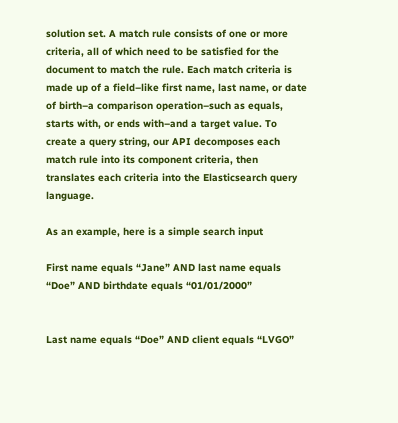solution set. A match rule consists of one or more criteria, all of which need to be satisfied for the document to match the rule. Each match criteria is made up of a field–like first name, last name, or date of birth–a comparison operation–such as equals, starts with, or ends with–and a target value. To create a query string, our API decomposes each match rule into its component criteria, then translates each criteria into the Elasticsearch query language.

As an example, here is a simple search input

First name equals “Jane” AND last name equals “Doe” AND birthdate equals “01/01/2000”


Last name equals “Doe” AND client equals “LVGO”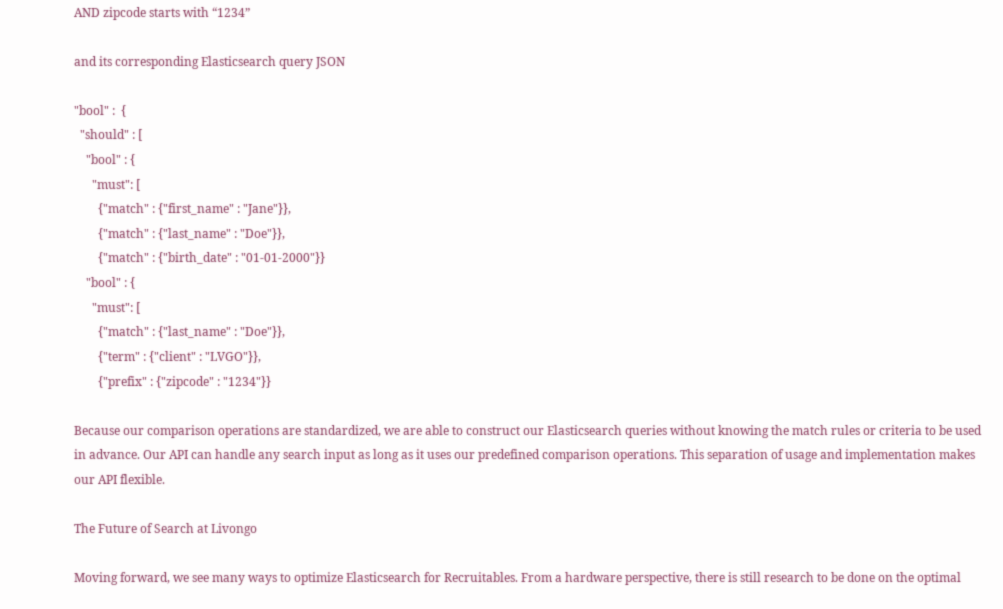AND zipcode starts with “1234”

and its corresponding Elasticsearch query JSON

"bool" :  {
  "should" : [
    "bool" : {
      "must": [
        {"match" : {"first_name" : "Jane"}},
        {"match" : {"last_name" : "Doe"}},
        {"match" : {"birth_date" : "01-01-2000"}}
    "bool" : {
      "must": [
        {"match" : {"last_name" : "Doe"}},
        {"term" : {"client" : "LVGO"}},
        {"prefix" : {"zipcode" : "1234"}}

Because our comparison operations are standardized, we are able to construct our Elasticsearch queries without knowing the match rules or criteria to be used in advance. Our API can handle any search input as long as it uses our predefined comparison operations. This separation of usage and implementation makes our API flexible.

The Future of Search at Livongo

Moving forward, we see many ways to optimize Elasticsearch for Recruitables. From a hardware perspective, there is still research to be done on the optimal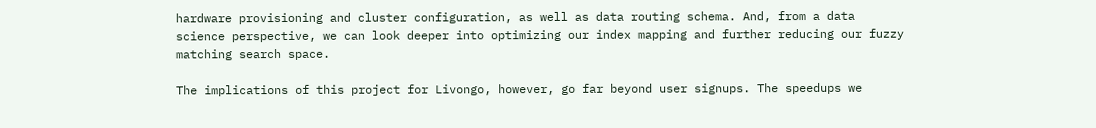hardware provisioning and cluster configuration, as well as data routing schema. And, from a data science perspective, we can look deeper into optimizing our index mapping and further reducing our fuzzy matching search space.

The implications of this project for Livongo, however, go far beyond user signups. The speedups we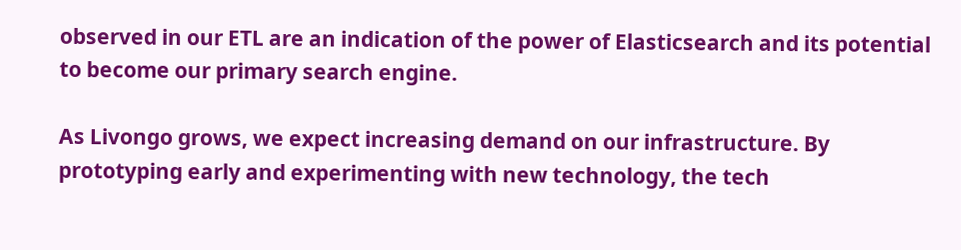observed in our ETL are an indication of the power of Elasticsearch and its potential to become our primary search engine.

As Livongo grows, we expect increasing demand on our infrastructure. By prototyping early and experimenting with new technology, the tech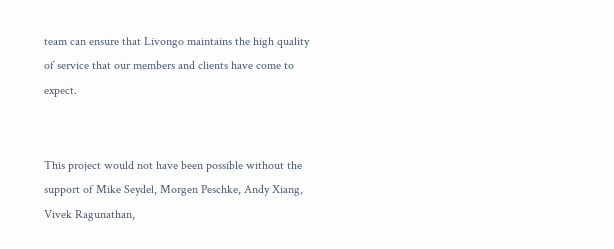team can ensure that Livongo maintains the high quality of service that our members and clients have come to expect.


This project would not have been possible without the support of Mike Seydel, Morgen Peschke, Andy Xiang, Vivek Ragunathan,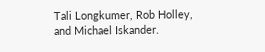Tali Longkumer, Rob Holley, and Michael Iskander.